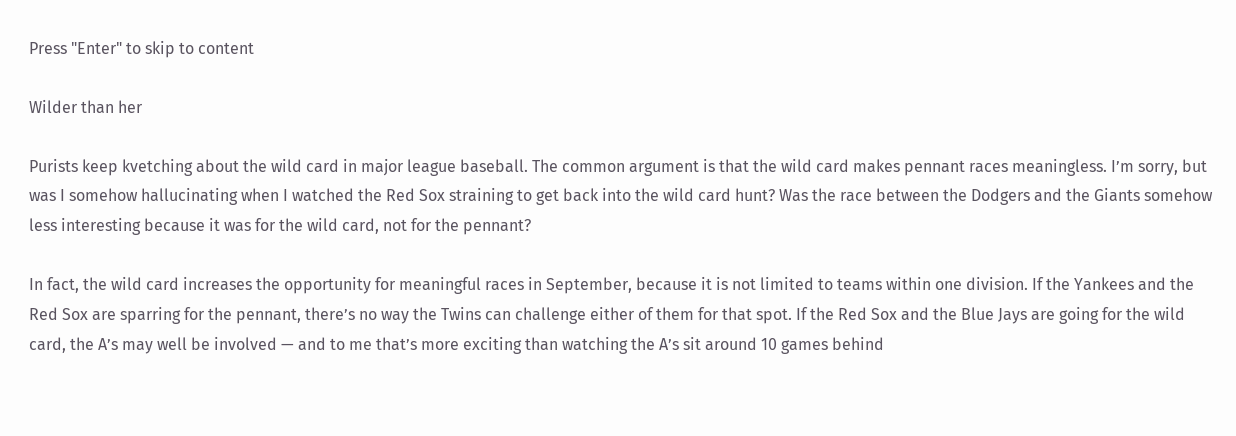Press "Enter" to skip to content

Wilder than her

Purists keep kvetching about the wild card in major league baseball. The common argument is that the wild card makes pennant races meaningless. I’m sorry, but was I somehow hallucinating when I watched the Red Sox straining to get back into the wild card hunt? Was the race between the Dodgers and the Giants somehow less interesting because it was for the wild card, not for the pennant?

In fact, the wild card increases the opportunity for meaningful races in September, because it is not limited to teams within one division. If the Yankees and the Red Sox are sparring for the pennant, there’s no way the Twins can challenge either of them for that spot. If the Red Sox and the Blue Jays are going for the wild card, the A’s may well be involved — and to me that’s more exciting than watching the A’s sit around 10 games behind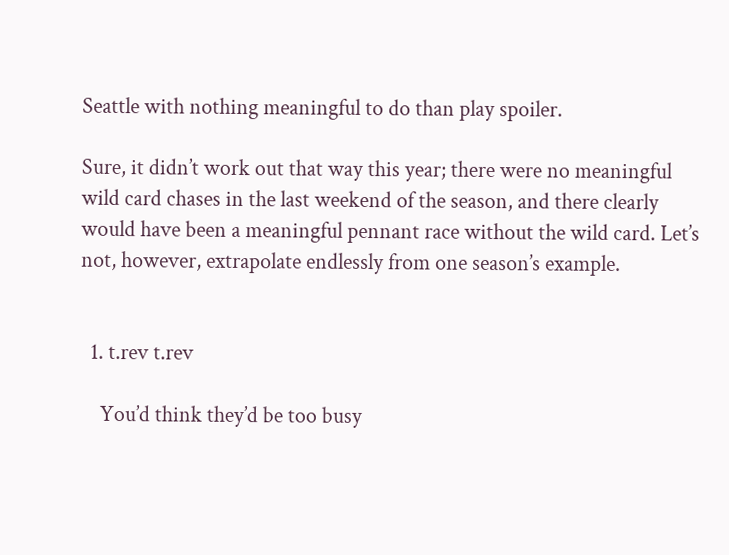Seattle with nothing meaningful to do than play spoiler.

Sure, it didn’t work out that way this year; there were no meaningful wild card chases in the last weekend of the season, and there clearly would have been a meaningful pennant race without the wild card. Let’s not, however, extrapolate endlessly from one season’s example.


  1. t.rev t.rev

    You’d think they’d be too busy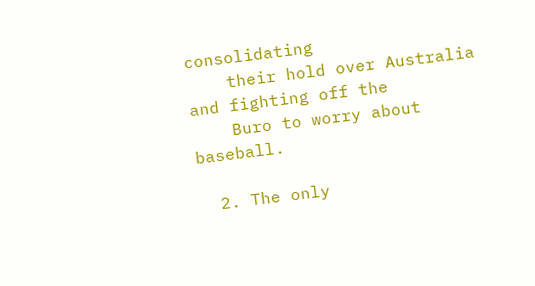consolidating
    their hold over Australia and fighting off the
    Buro to worry about baseball.

  2. The only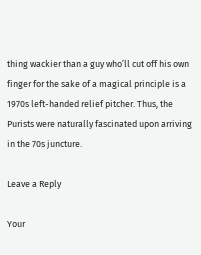thing wackier than a guy who’ll cut off his own finger for the sake of a magical principle is a 1970s left-handed relief pitcher. Thus, the Purists were naturally fascinated upon arriving in the 70s juncture.

Leave a Reply

Your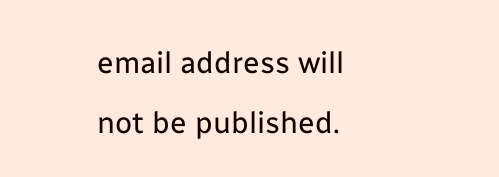email address will not be published.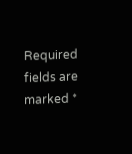Required fields are marked *